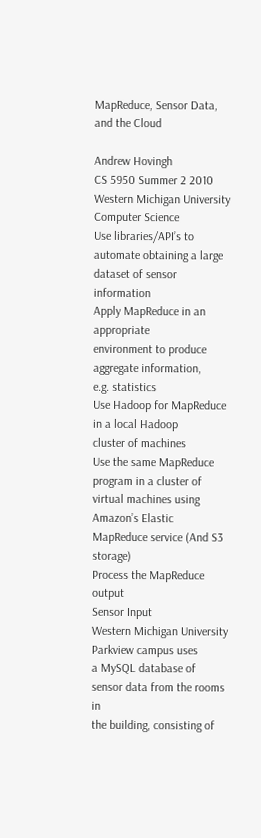MapReduce, Sensor Data, and the Cloud

Andrew Hovingh
CS 5950 Summer 2 2010
Western Michigan University Computer Science
Use libraries/API’s to automate obtaining a large
dataset of sensor information
Apply MapReduce in an appropriate
environment to produce aggregate information,
e.g. statistics
Use Hadoop for MapReduce in a local Hadoop
cluster of machines
Use the same MapReduce program in a cluster of
virtual machines using Amazon’s Elastic
MapReduce service (And S3 storage)
Process the MapReduce output
Sensor Input
Western Michigan University Parkview campus uses
a MySQL database of sensor data from the rooms in
the building, consisting of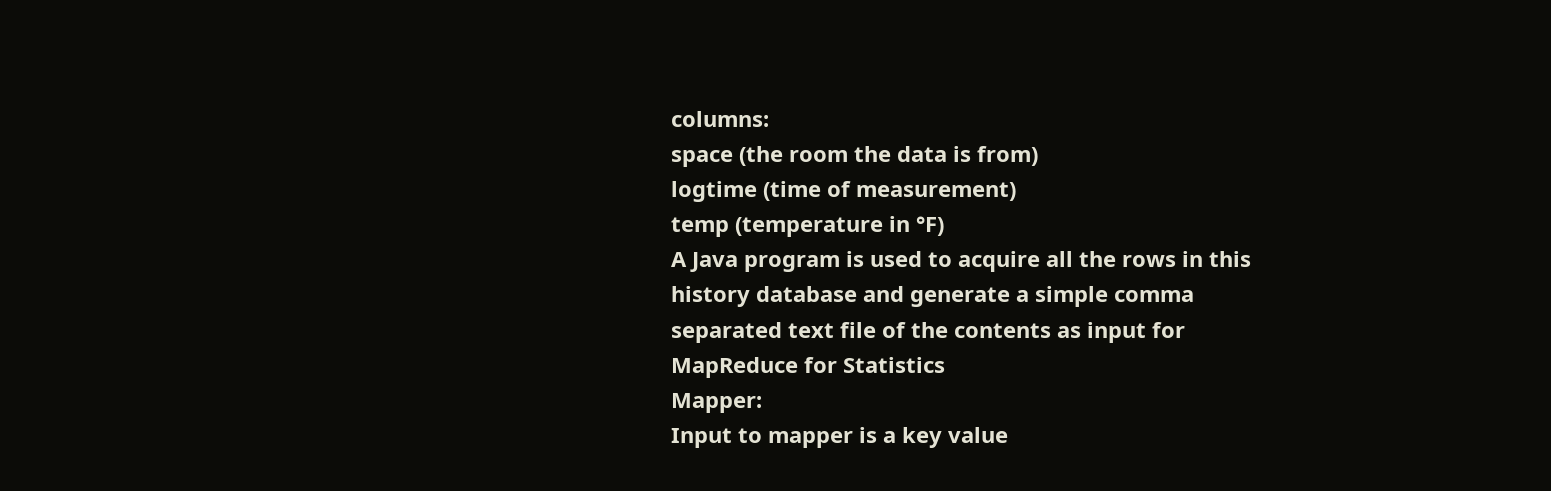columns:
space (the room the data is from)
logtime (time of measurement)
temp (temperature in °F)
A Java program is used to acquire all the rows in this
history database and generate a simple comma
separated text file of the contents as input for
MapReduce for Statistics
Mapper:
Input to mapper is a key value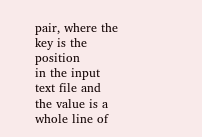pair, where the key is the position
in the input text file and the value is a whole line of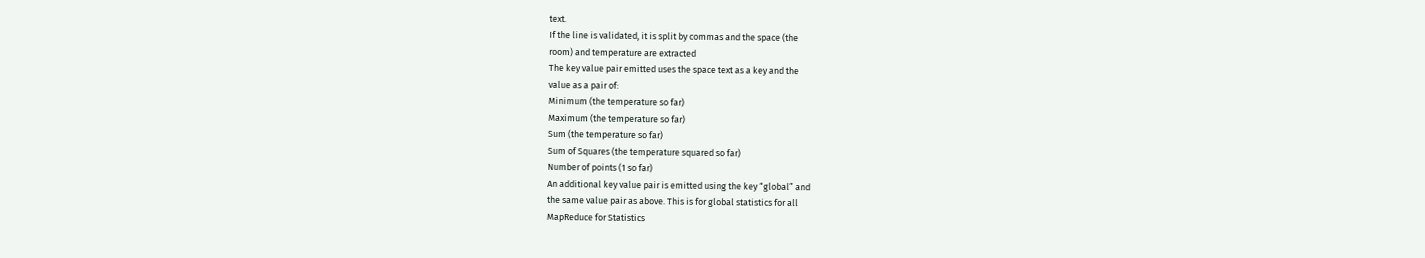text.
If the line is validated, it is split by commas and the space (the
room) and temperature are extracted
The key value pair emitted uses the space text as a key and the
value as a pair of:
Minimum (the temperature so far)
Maximum (the temperature so far)
Sum (the temperature so far)
Sum of Squares (the temperature squared so far)
Number of points (1 so far)
An additional key value pair is emitted using the key “global” and
the same value pair as above. This is for global statistics for all
MapReduce for Statistics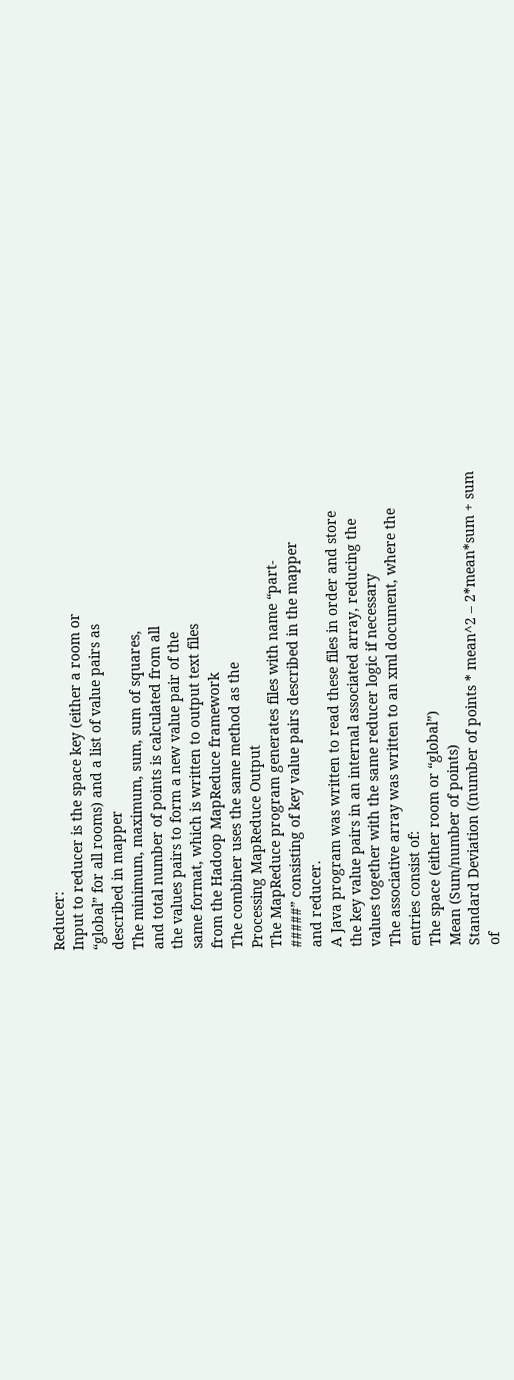Reducer:
Input to reducer is the space key (either a room or
“global” for all rooms) and a list of value pairs as
described in mapper
The minimum, maximum, sum, sum of squares,
and total number of points is calculated from all
the values pairs to form a new value pair of the
same format, which is written to output text files
from the Hadoop MapReduce framework
The combiner uses the same method as the
Processing MapReduce Output
The MapReduce program generates files with name “part-
#####” consisting of key value pairs described in the mapper
and reducer.
A Java program was written to read these files in order and store
the key value pairs in an internal associated array, reducing the
values together with the same reducer logic if necessary
The associative array was written to an xml document, where the
entries consist of:
The space (either room or “global”)
Mean (Sum/number of points)
Standard Deviation ((number of points * mean^2 – 2*mean*sum + sum
of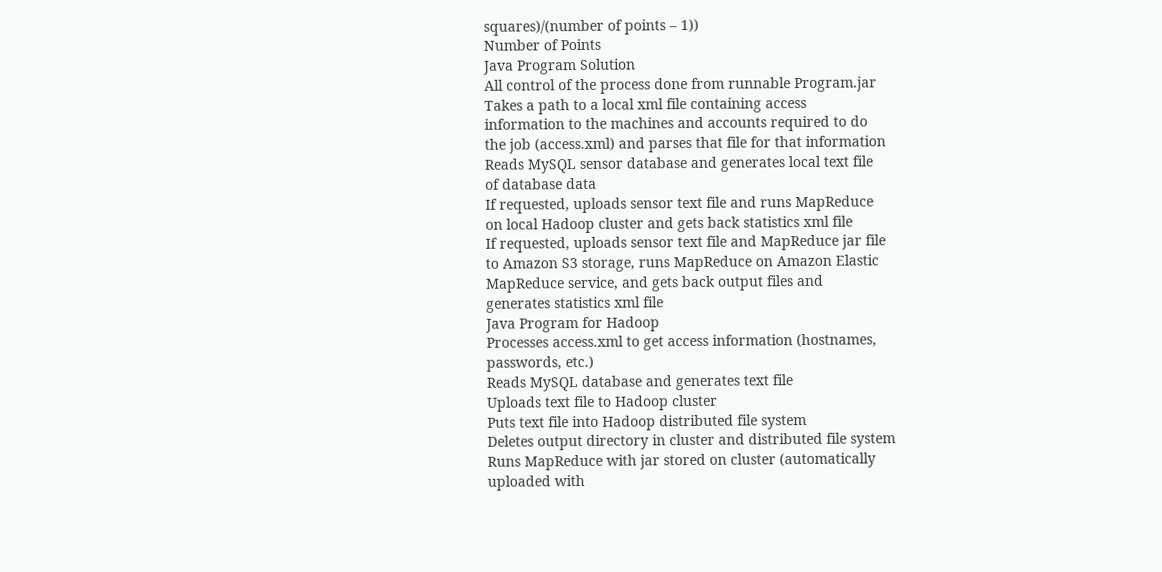squares)/(number of points – 1))
Number of Points
Java Program Solution
All control of the process done from runnable Program.jar
Takes a path to a local xml file containing access
information to the machines and accounts required to do
the job (access.xml) and parses that file for that information
Reads MySQL sensor database and generates local text file
of database data
If requested, uploads sensor text file and runs MapReduce
on local Hadoop cluster and gets back statistics xml file
If requested, uploads sensor text file and MapReduce jar file
to Amazon S3 storage, runs MapReduce on Amazon Elastic
MapReduce service, and gets back output files and
generates statistics xml file
Java Program for Hadoop
Processes access.xml to get access information (hostnames,
passwords, etc.)
Reads MySQL database and generates text file
Uploads text file to Hadoop cluster
Puts text file into Hadoop distributed file system
Deletes output directory in cluster and distributed file system
Runs MapReduce with jar stored on cluster (automatically
uploaded with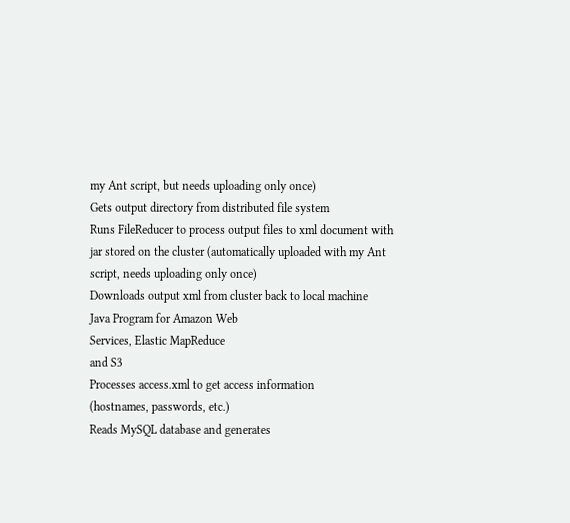my Ant script, but needs uploading only once)
Gets output directory from distributed file system
Runs FileReducer to process output files to xml document with
jar stored on the cluster (automatically uploaded with my Ant
script, needs uploading only once)
Downloads output xml from cluster back to local machine
Java Program for Amazon Web
Services, Elastic MapReduce
and S3
Processes access.xml to get access information
(hostnames, passwords, etc.)
Reads MySQL database and generates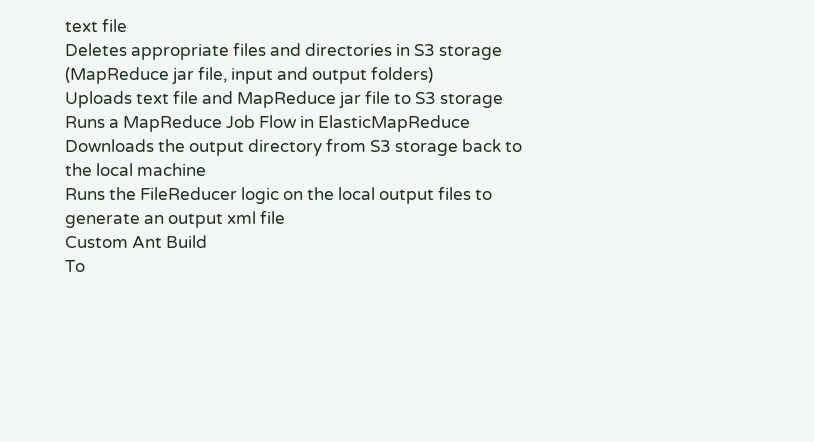text file
Deletes appropriate files and directories in S3 storage
(MapReduce jar file, input and output folders)
Uploads text file and MapReduce jar file to S3 storage
Runs a MapReduce Job Flow in ElasticMapReduce
Downloads the output directory from S3 storage back to
the local machine
Runs the FileReducer logic on the local output files to
generate an output xml file
Custom Ant Build
To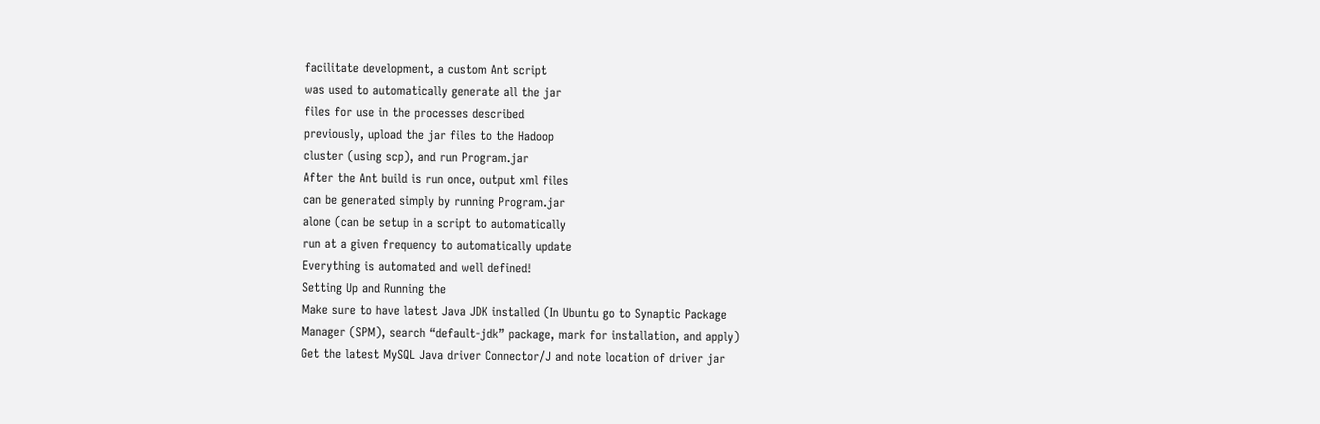facilitate development, a custom Ant script
was used to automatically generate all the jar
files for use in the processes described
previously, upload the jar files to the Hadoop
cluster (using scp), and run Program.jar
After the Ant build is run once, output xml files
can be generated simply by running Program.jar
alone (can be setup in a script to automatically
run at a given frequency to automatically update
Everything is automated and well defined!
Setting Up and Running the
Make sure to have latest Java JDK installed (In Ubuntu go to Synaptic Package
Manager (SPM), search “default-jdk” package, mark for installation, and apply)
Get the latest MySQL Java driver Connector/J and note location of driver jar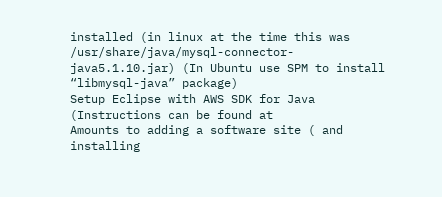installed (in linux at the time this was /usr/share/java/mysql-connector-java5.1.10.jar) (In Ubuntu use SPM to install “libmysql-java” package)
Setup Eclipse with AWS SDK for Java (Instructions can be found at
Amounts to adding a software site ( and installing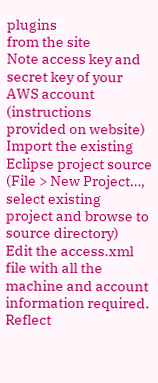plugins
from the site
Note access key and secret key of your AWS account (instructions provided on website)
Import the existing Eclipse project source (File > New Project…, select existing
project and browse to source directory)
Edit the access.xml file with all the machine and account information required.
Reflect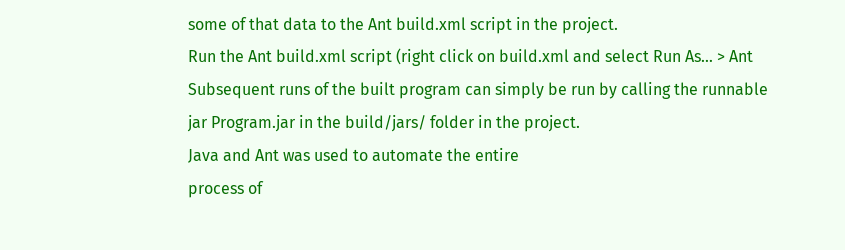some of that data to the Ant build.xml script in the project.
Run the Ant build.xml script (right click on build.xml and select Run As… > Ant
Subsequent runs of the built program can simply be run by calling the runnable
jar Program.jar in the build/jars/ folder in the project.
Java and Ant was used to automate the entire
process of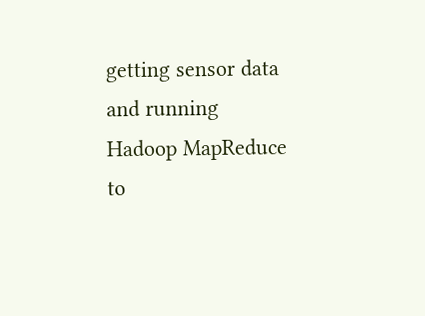getting sensor data and running
Hadoop MapReduce to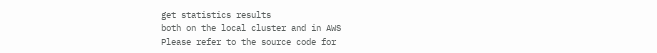get statistics results
both on the local cluster and in AWS
Please refer to the source code for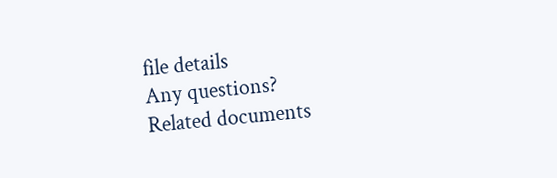file details
Any questions?
Related documents